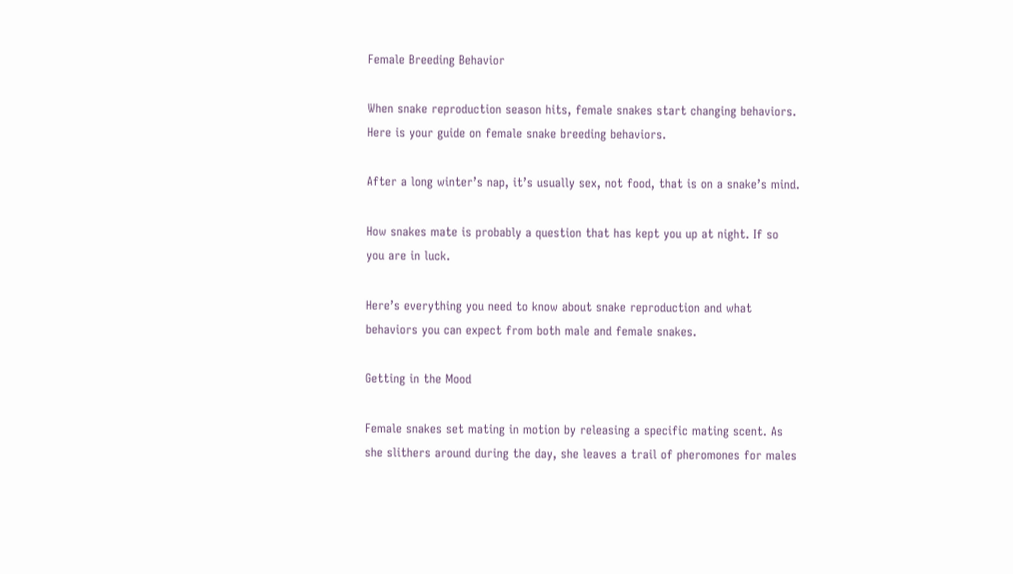Female Breeding Behavior

When snake reproduction season hits, female snakes start changing behaviors. Here is your guide on female snake breeding behaviors.

After a long winter’s nap, it’s usually sex, not food, that is on a snake’s mind.

How snakes mate is probably a question that has kept you up at night. If so you are in luck.

Here’s everything you need to know about snake reproduction and what behaviors you can expect from both male and female snakes.

Getting in the Mood

Female snakes set mating in motion by releasing a specific mating scent. As she slithers around during the day, she leaves a trail of pheromones for males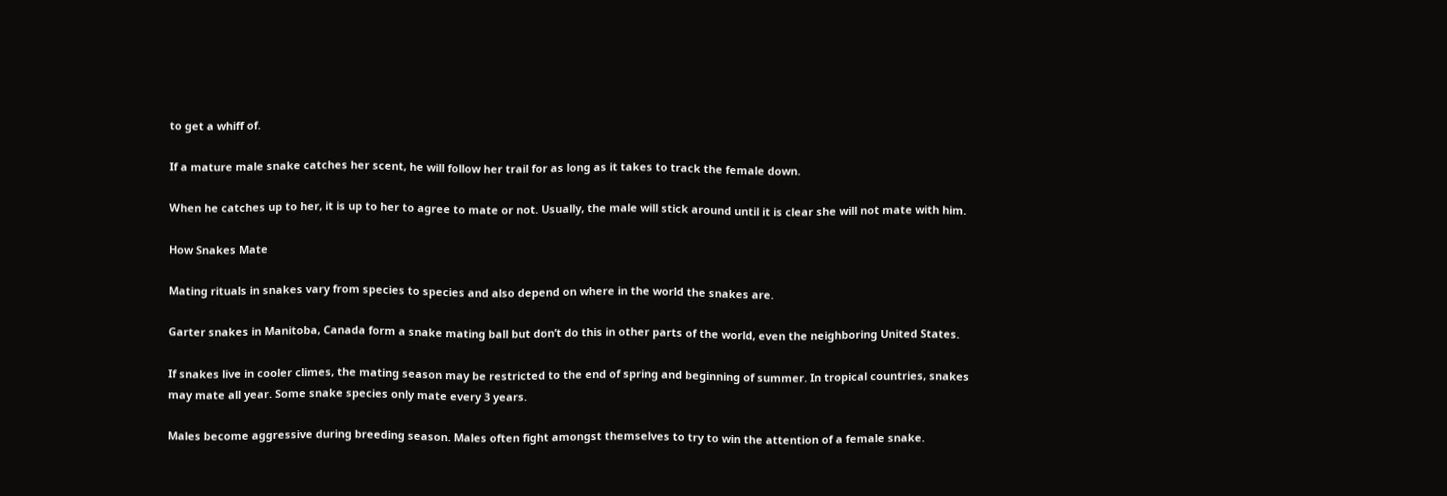to get a whiff of.

If a mature male snake catches her scent, he will follow her trail for as long as it takes to track the female down.

When he catches up to her, it is up to her to agree to mate or not. Usually, the male will stick around until it is clear she will not mate with him.

How Snakes Mate

Mating rituals in snakes vary from species to species and also depend on where in the world the snakes are.

Garter snakes in Manitoba, Canada form a snake mating ball but don’t do this in other parts of the world, even the neighboring United States.

If snakes live in cooler climes, the mating season may be restricted to the end of spring and beginning of summer. In tropical countries, snakes may mate all year. Some snake species only mate every 3 years.

Males become aggressive during breeding season. Males often fight amongst themselves to try to win the attention of a female snake.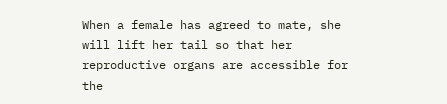When a female has agreed to mate, she will lift her tail so that her reproductive organs are accessible for the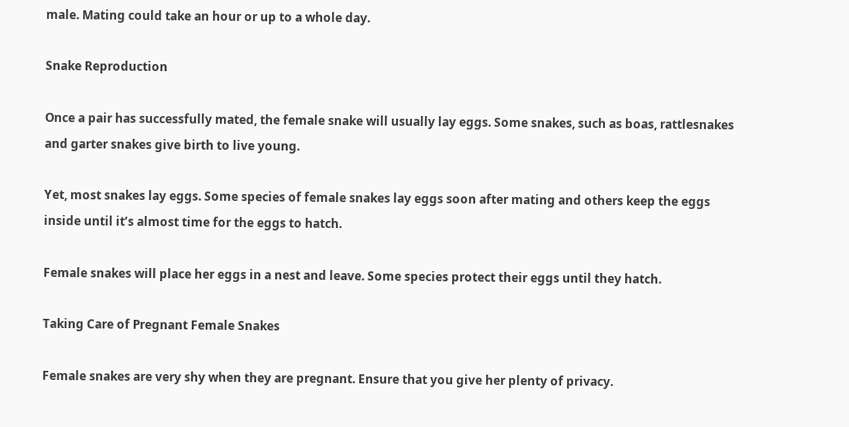male. Mating could take an hour or up to a whole day.

Snake Reproduction

Once a pair has successfully mated, the female snake will usually lay eggs. Some snakes, such as boas, rattlesnakes and garter snakes give birth to live young.

Yet, most snakes lay eggs. Some species of female snakes lay eggs soon after mating and others keep the eggs inside until it’s almost time for the eggs to hatch.

Female snakes will place her eggs in a nest and leave. Some species protect their eggs until they hatch.

Taking Care of Pregnant Female Snakes

Female snakes are very shy when they are pregnant. Ensure that you give her plenty of privacy.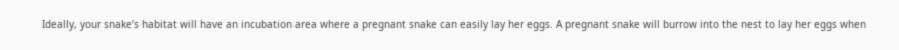Ideally, your snake’s habitat will have an incubation area where a pregnant snake can easily lay her eggs. A pregnant snake will burrow into the nest to lay her eggs when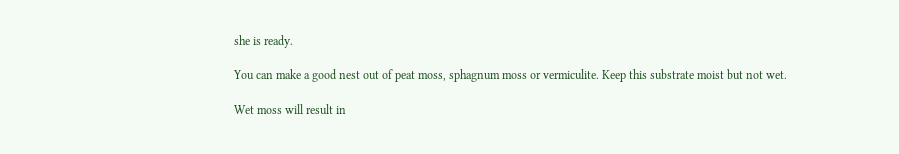she is ready.

You can make a good nest out of peat moss, sphagnum moss or vermiculite. Keep this substrate moist but not wet.

Wet moss will result in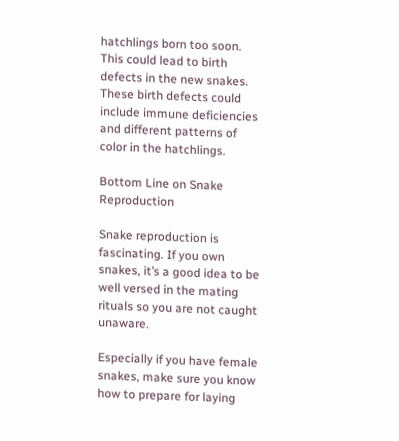hatchlings born too soon. This could lead to birth defects in the new snakes. These birth defects could include immune deficiencies and different patterns of color in the hatchlings.

Bottom Line on Snake Reproduction

Snake reproduction is fascinating. If you own snakes, it’s a good idea to be well versed in the mating rituals so you are not caught unaware.

Especially if you have female snakes, make sure you know how to prepare for laying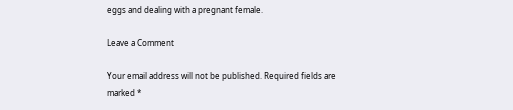eggs and dealing with a pregnant female.

Leave a Comment

Your email address will not be published. Required fields are marked *